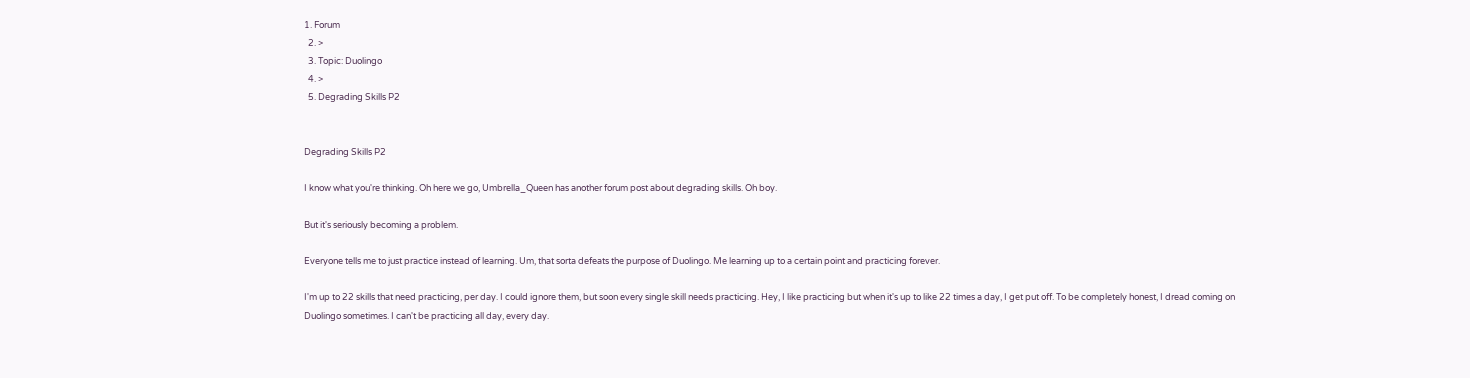1. Forum
  2. >
  3. Topic: Duolingo
  4. >
  5. Degrading Skills P2


Degrading Skills P2

I know what you're thinking. Oh here we go, Umbrella_Queen has another forum post about degrading skills. Oh boy.

But it's seriously becoming a problem.

Everyone tells me to just practice instead of learning. Um, that sorta defeats the purpose of Duolingo. Me learning up to a certain point and practicing forever.

I'm up to 22 skills that need practicing, per day. I could ignore them, but soon every single skill needs practicing. Hey, I like practicing but when it's up to like 22 times a day, I get put off. To be completely honest, I dread coming on Duolingo sometimes. I can't be practicing all day, every day.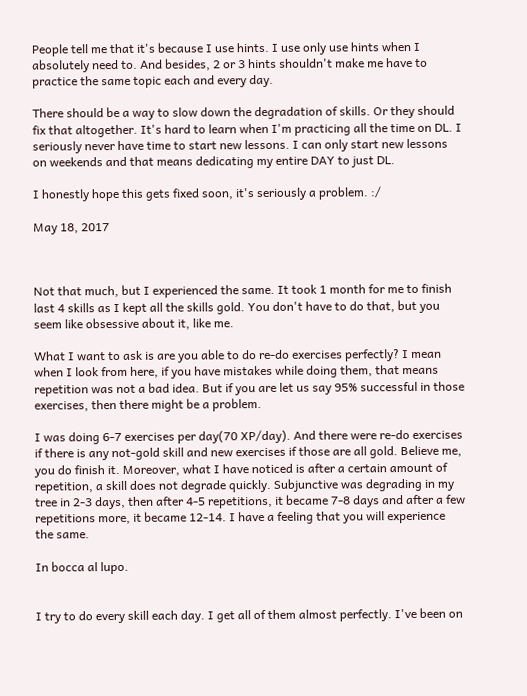People tell me that it's because I use hints. I use only use hints when I absolutely need to. And besides, 2 or 3 hints shouldn't make me have to practice the same topic each and every day.

There should be a way to slow down the degradation of skills. Or they should fix that altogether. It's hard to learn when I'm practicing all the time on DL. I seriously never have time to start new lessons. I can only start new lessons on weekends and that means dedicating my entire DAY to just DL.

I honestly hope this gets fixed soon, it's seriously a problem. :/

May 18, 2017



Not that much, but I experienced the same. It took 1 month for me to finish last 4 skills as I kept all the skills gold. You don't have to do that, but you seem like obsessive about it, like me.

What I want to ask is are you able to do re-do exercises perfectly? I mean when I look from here, if you have mistakes while doing them, that means repetition was not a bad idea. But if you are let us say 95% successful in those exercises, then there might be a problem.

I was doing 6-7 exercises per day(70 XP/day). And there were re-do exercises if there is any not-gold skill and new exercises if those are all gold. Believe me, you do finish it. Moreover, what I have noticed is after a certain amount of repetition, a skill does not degrade quickly. Subjunctive was degrading in my tree in 2-3 days, then after 4-5 repetitions, it became 7-8 days and after a few repetitions more, it became 12-14. I have a feeling that you will experience the same.

In bocca al lupo.


I try to do every skill each day. I get all of them almost perfectly. I've been on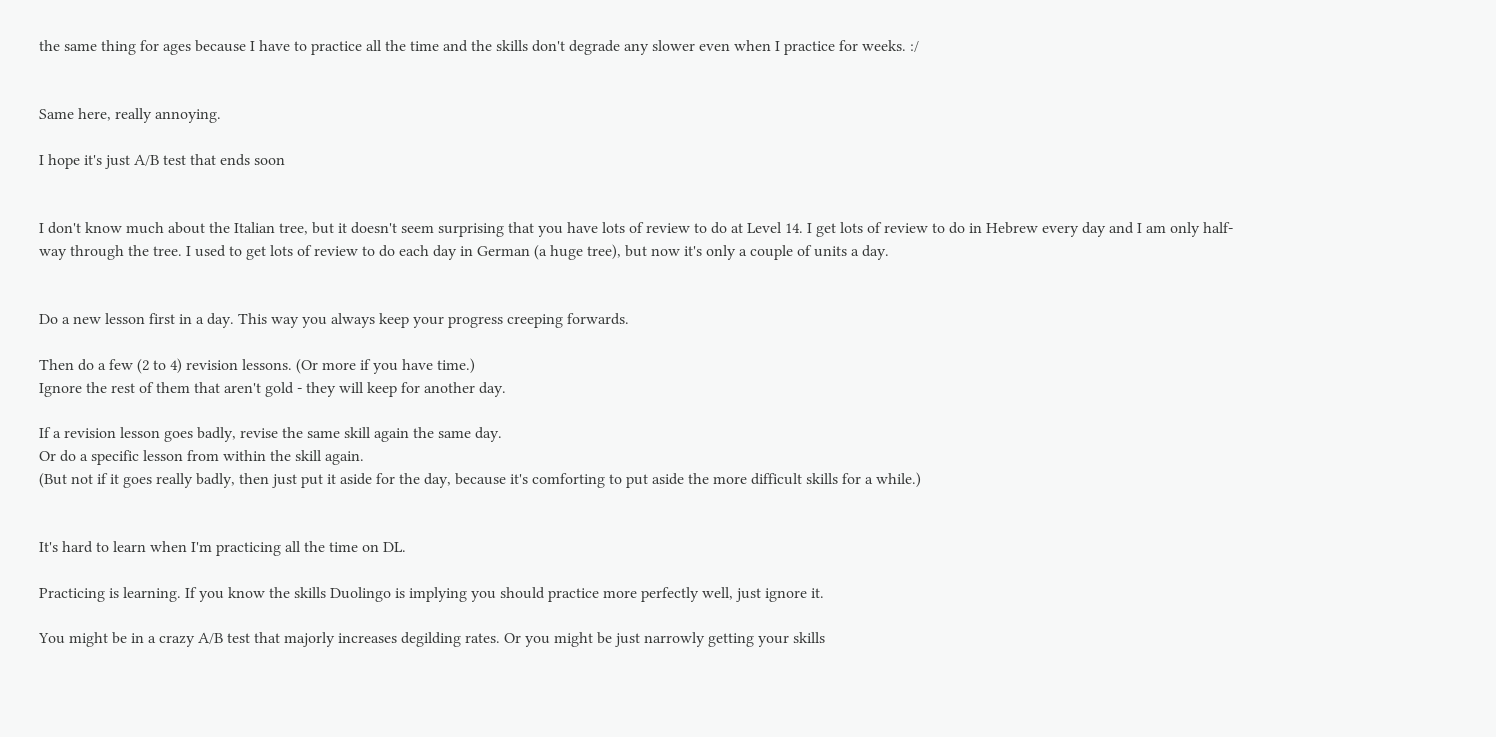the same thing for ages because I have to practice all the time and the skills don't degrade any slower even when I practice for weeks. :/


Same here, really annoying.

I hope it's just A/B test that ends soon


I don't know much about the Italian tree, but it doesn't seem surprising that you have lots of review to do at Level 14. I get lots of review to do in Hebrew every day and I am only half-way through the tree. I used to get lots of review to do each day in German (a huge tree), but now it's only a couple of units a day.


Do a new lesson first in a day. This way you always keep your progress creeping forwards.

Then do a few (2 to 4) revision lessons. (Or more if you have time.)
Ignore the rest of them that aren't gold - they will keep for another day.

If a revision lesson goes badly, revise the same skill again the same day.
Or do a specific lesson from within the skill again.
(But not if it goes really badly, then just put it aside for the day, because it's comforting to put aside the more difficult skills for a while.)


It's hard to learn when I'm practicing all the time on DL.

Practicing is learning. If you know the skills Duolingo is implying you should practice more perfectly well, just ignore it.

You might be in a crazy A/B test that majorly increases degilding rates. Or you might be just narrowly getting your skills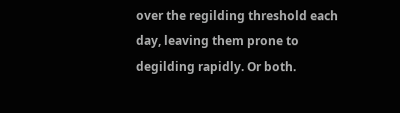over the regilding threshold each day, leaving them prone to degilding rapidly. Or both.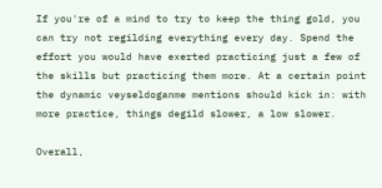If you're of a mind to try to keep the thing gold, you can try not regilding everything every day. Spend the effort you would have exerted practicing just a few of the skills but practicing them more. At a certain point the dynamic veyseldoganme mentions should kick in: with more practice, things degild slower, a low slower.

Overall,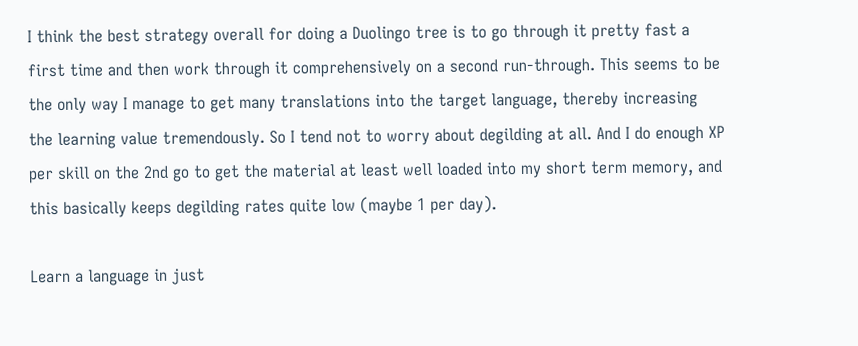I think the best strategy overall for doing a Duolingo tree is to go through it pretty fast a first time and then work through it comprehensively on a second run-through. This seems to be the only way I manage to get many translations into the target language, thereby increasing the learning value tremendously. So I tend not to worry about degilding at all. And I do enough XP per skill on the 2nd go to get the material at least well loaded into my short term memory, and this basically keeps degilding rates quite low (maybe 1 per day).

Learn a language in just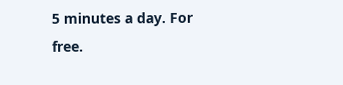5 minutes a day. For free.